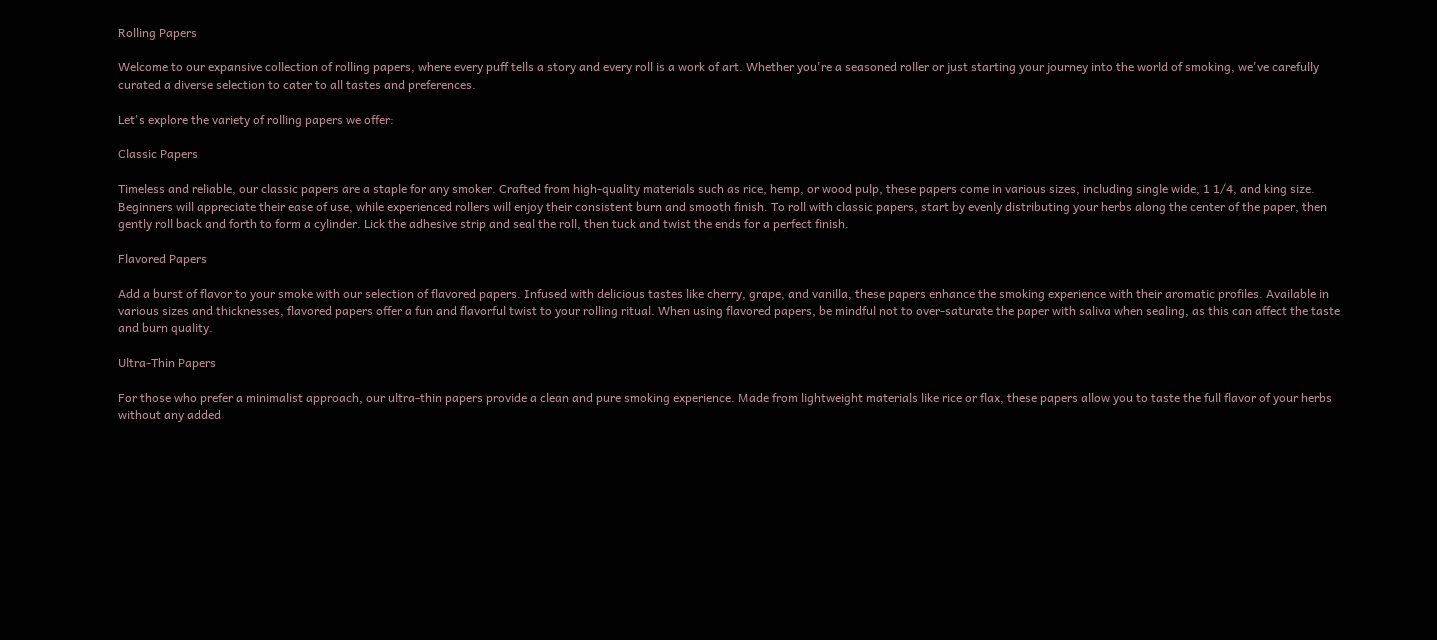Rolling Papers

Welcome to our expansive collection of rolling papers, where every puff tells a story and every roll is a work of art. Whether you're a seasoned roller or just starting your journey into the world of smoking, we've carefully curated a diverse selection to cater to all tastes and preferences.

Let's explore the variety of rolling papers we offer:

Classic Papers

Timeless and reliable, our classic papers are a staple for any smoker. Crafted from high-quality materials such as rice, hemp, or wood pulp, these papers come in various sizes, including single wide, 1 1/4, and king size. Beginners will appreciate their ease of use, while experienced rollers will enjoy their consistent burn and smooth finish. To roll with classic papers, start by evenly distributing your herbs along the center of the paper, then gently roll back and forth to form a cylinder. Lick the adhesive strip and seal the roll, then tuck and twist the ends for a perfect finish.

Flavored Papers

Add a burst of flavor to your smoke with our selection of flavored papers. Infused with delicious tastes like cherry, grape, and vanilla, these papers enhance the smoking experience with their aromatic profiles. Available in various sizes and thicknesses, flavored papers offer a fun and flavorful twist to your rolling ritual. When using flavored papers, be mindful not to over-saturate the paper with saliva when sealing, as this can affect the taste and burn quality.

Ultra-Thin Papers

For those who prefer a minimalist approach, our ultra-thin papers provide a clean and pure smoking experience. Made from lightweight materials like rice or flax, these papers allow you to taste the full flavor of your herbs without any added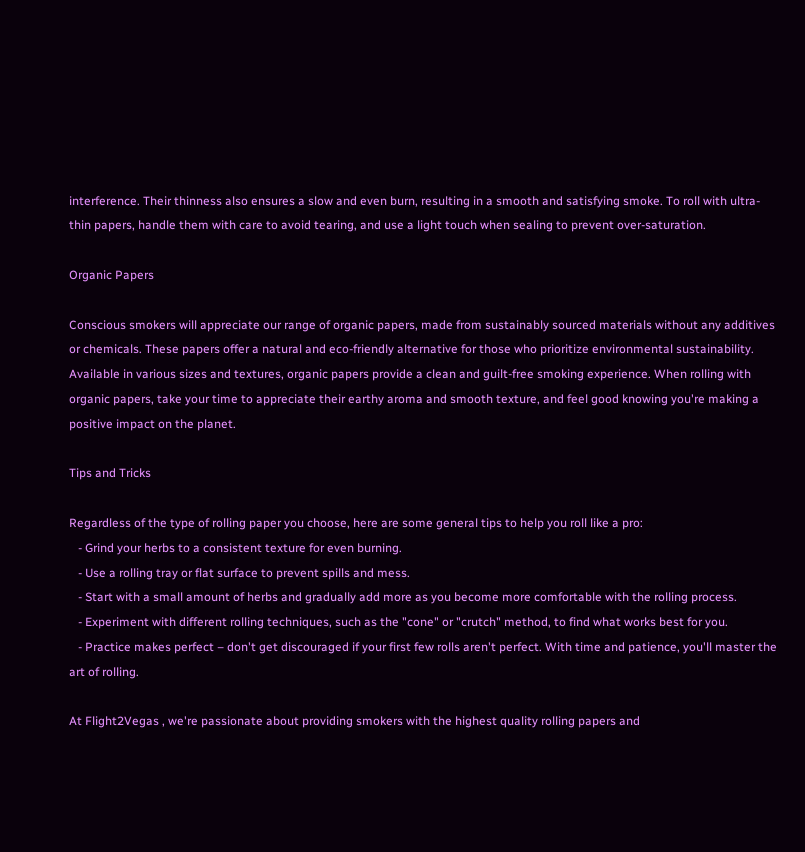interference. Their thinness also ensures a slow and even burn, resulting in a smooth and satisfying smoke. To roll with ultra-thin papers, handle them with care to avoid tearing, and use a light touch when sealing to prevent over-saturation.

Organic Papers

Conscious smokers will appreciate our range of organic papers, made from sustainably sourced materials without any additives or chemicals. These papers offer a natural and eco-friendly alternative for those who prioritize environmental sustainability. Available in various sizes and textures, organic papers provide a clean and guilt-free smoking experience. When rolling with organic papers, take your time to appreciate their earthy aroma and smooth texture, and feel good knowing you're making a positive impact on the planet.

Tips and Tricks

Regardless of the type of rolling paper you choose, here are some general tips to help you roll like a pro:
   - Grind your herbs to a consistent texture for even burning.
   - Use a rolling tray or flat surface to prevent spills and mess.
   - Start with a small amount of herbs and gradually add more as you become more comfortable with the rolling process.
   - Experiment with different rolling techniques, such as the "cone" or "crutch" method, to find what works best for you.
   - Practice makes perfect – don't get discouraged if your first few rolls aren't perfect. With time and patience, you'll master the art of rolling.

At Flight2Vegas , we're passionate about providing smokers with the highest quality rolling papers and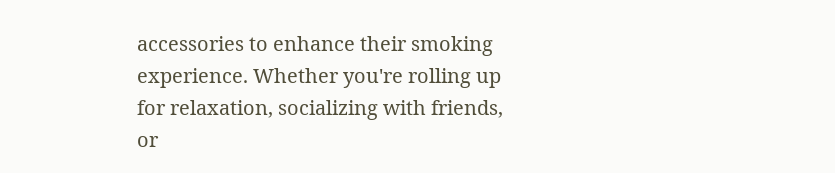accessories to enhance their smoking experience. Whether you're rolling up for relaxation, socializing with friends, or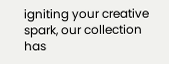igniting your creative spark, our collection has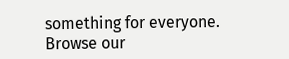something for everyone. Browse our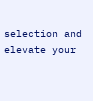selection and elevate your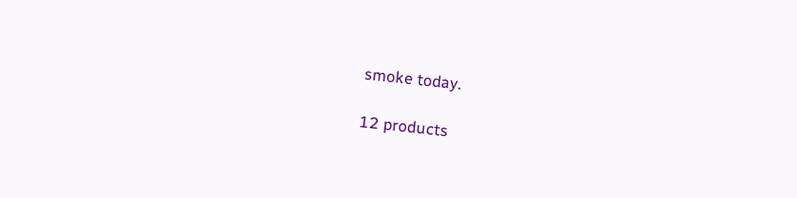smoke today.

12 products